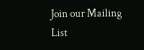Join our Mailing List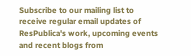Subscribe to our mailing list to receive regular email updates of ResPublica's work, upcoming events and recent blogs from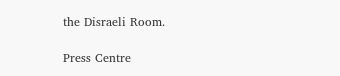the Disraeli Room.

Press Centre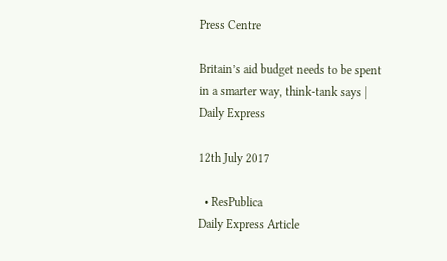Press Centre

Britain’s aid budget needs to be spent in a smarter way, think-tank says | Daily Express

12th July 2017

  • ResPublica
Daily Express Article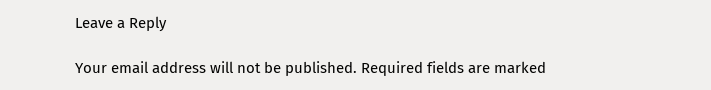Leave a Reply

Your email address will not be published. Required fields are marked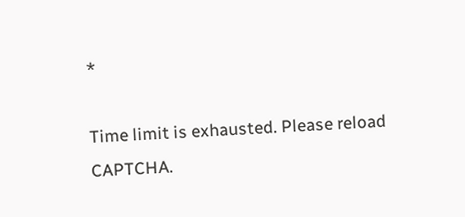*

Time limit is exhausted. Please reload CAPTCHA.